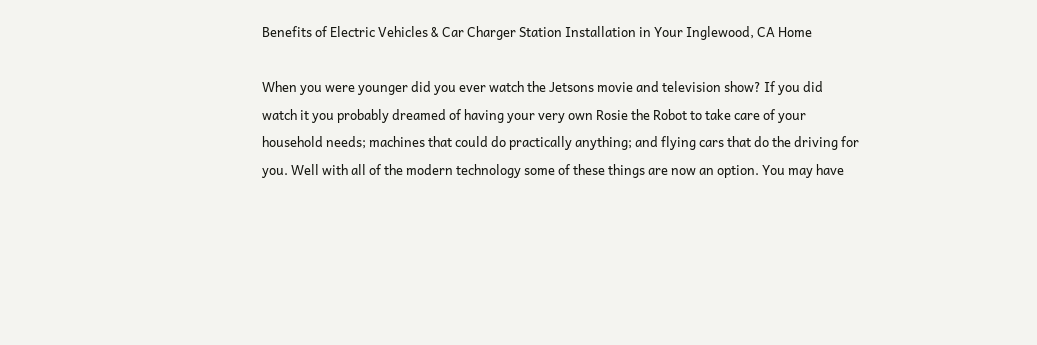Benefits of Electric Vehicles & Car Charger Station Installation in Your Inglewood, CA Home

When you were younger did you ever watch the Jetsons movie and television show? If you did watch it you probably dreamed of having your very own Rosie the Robot to take care of your household needs; machines that could do practically anything; and flying cars that do the driving for you. Well with all of the modern technology some of these things are now an option. You may have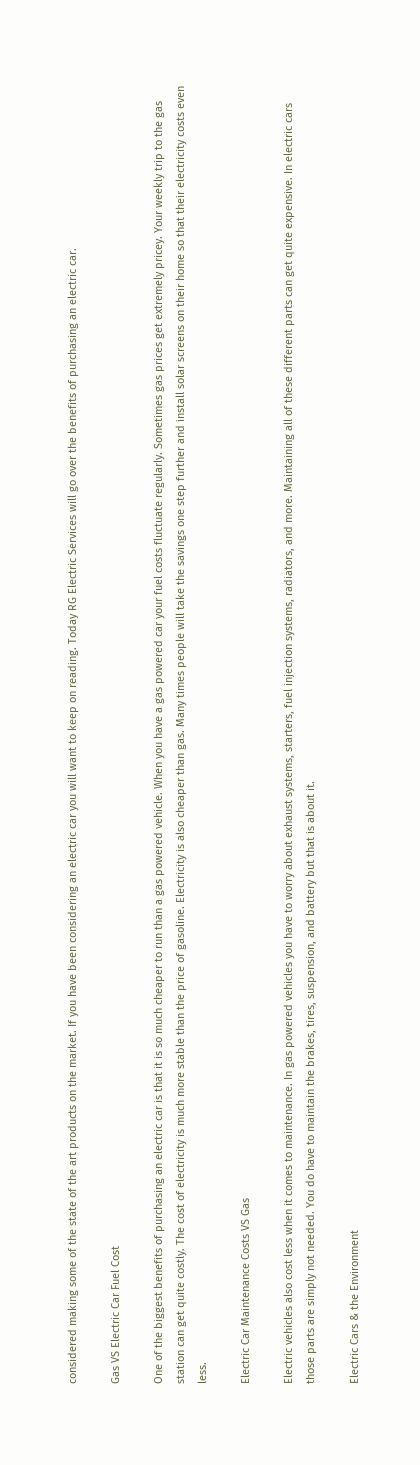considered making some of the state of the art products on the market. If you have been considering an electric car you will want to keep on reading. Today RG Electric Services will go over the benefits of purchasing an electric car.

Gas VS Electric Car Fuel Cost

One of the biggest benefits of purchasing an electric car is that it is so much cheaper to run than a gas powered vehicle. When you have a gas powered car your fuel costs fluctuate regularly. Sometimes gas prices get extremely pricey. Your weekly trip to the gas station can get quite costly. The cost of electricity is much more stable than the price of gasoline. Electricity is also cheaper than gas. Many times people will take the savings one step further and install solar screens on their home so that their electricity costs even less.

Electric Car Maintenance Costs VS Gas

Electric vehicles also cost less when it comes to maintenance. In gas powered vehicles you have to worry about exhaust systems, starters, fuel injection systems, radiators, and more. Maintaining all of these different parts can get quite expensive. In electric cars those parts are simply not needed. You do have to maintain the brakes, tires, suspension, and battery but that is about it.

Electric Cars & the Environment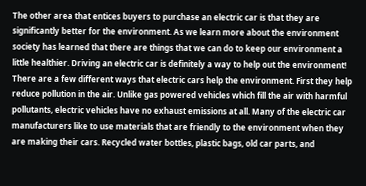The other area that entices buyers to purchase an electric car is that they are significantly better for the environment. As we learn more about the environment society has learned that there are things that we can do to keep our environment a little healthier. Driving an electric car is definitely a way to help out the environment!
There are a few different ways that electric cars help the environment. First they help reduce pollution in the air. Unlike gas powered vehicles which fill the air with harmful pollutants, electric vehicles have no exhaust emissions at all. Many of the electric car manufacturers like to use materials that are friendly to the environment when they are making their cars. Recycled water bottles, plastic bags, old car parts, and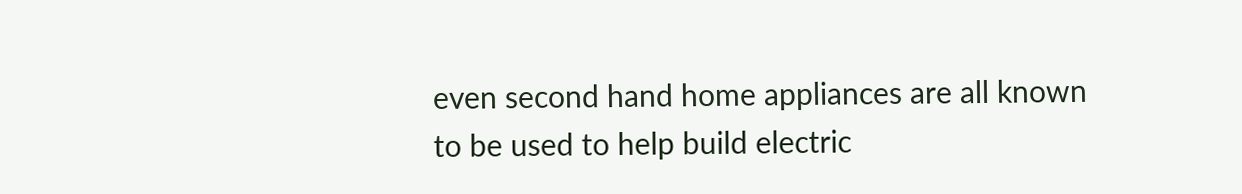even second hand home appliances are all known to be used to help build electric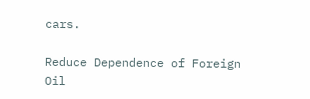cars.

Reduce Dependence of Foreign Oil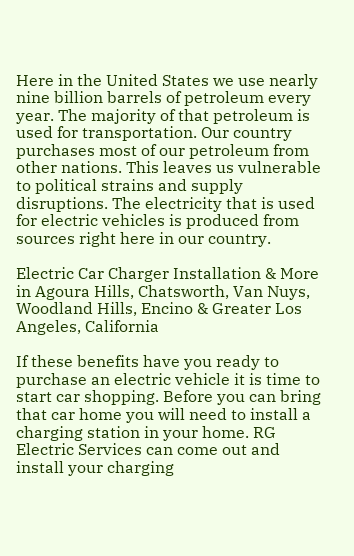Here in the United States we use nearly nine billion barrels of petroleum every year. The majority of that petroleum is used for transportation. Our country purchases most of our petroleum from other nations. This leaves us vulnerable to political strains and supply disruptions. The electricity that is used for electric vehicles is produced from sources right here in our country.

Electric Car Charger Installation & More in Agoura Hills, Chatsworth, Van Nuys, Woodland Hills, Encino & Greater Los Angeles, California

If these benefits have you ready to purchase an electric vehicle it is time to start car shopping. Before you can bring that car home you will need to install a charging station in your home. RG Electric Services can come out and install your charging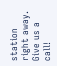station right away. Give us a call!